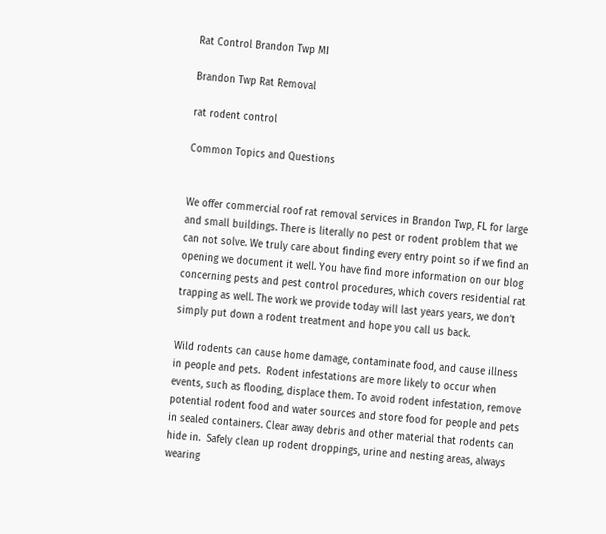Rat Control Brandon Twp MI

Brandon Twp Rat Removal

rat rodent control

Common Topics and Questions


We offer commercial roof rat removal services in Brandon Twp, FL for large and small buildings. There is literally no pest or rodent problem that we can not solve. We truly care about finding every entry point so if we find an opening we document it well. You have find more information on our blog concerning pests and pest control procedures, which covers residential rat trapping as well. The work we provide today will last years years, we don’t simply put down a rodent treatment and hope you call us back.

Wild rodents can cause home damage, contaminate food, and cause illness in people and pets.  Rodent infestations are more likely to occur when events, such as flooding, displace them. To avoid rodent infestation, remove potential rodent food and water sources and store food for people and pets in sealed containers. Clear away debris and other material that rodents can hide in.  Safely clean up rodent droppings, urine and nesting areas, always wearing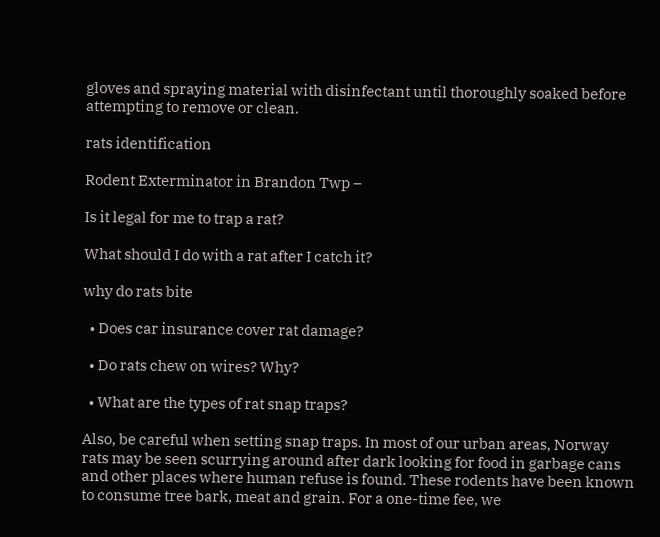gloves and spraying material with disinfectant until thoroughly soaked before attempting to remove or clean.

rats identification

Rodent Exterminator in Brandon Twp –

Is it legal for me to trap a rat?

What should I do with a rat after I catch it?

why do rats bite

  • Does car insurance cover rat damage?

  • Do rats chew on wires? Why?

  • What are the types of rat snap traps?

Also, be careful when setting snap traps. In most of our urban areas, Norway rats may be seen scurrying around after dark looking for food in garbage cans and other places where human refuse is found. These rodents have been known to consume tree bark, meat and grain. For a one-time fee, we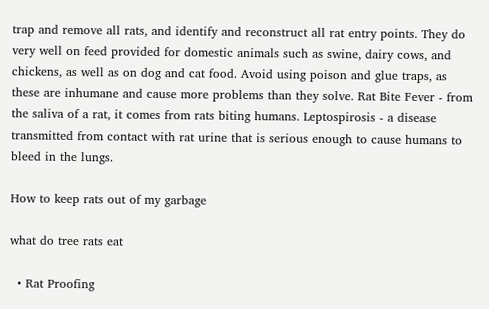trap and remove all rats, and identify and reconstruct all rat entry points. They do very well on feed provided for domestic animals such as swine, dairy cows, and chickens, as well as on dog and cat food. Avoid using poison and glue traps, as these are inhumane and cause more problems than they solve. Rat Bite Fever - from the saliva of a rat, it comes from rats biting humans. Leptospirosis - a disease transmitted from contact with rat urine that is serious enough to cause humans to bleed in the lungs.

How to keep rats out of my garbage

what do tree rats eat

  • Rat Proofing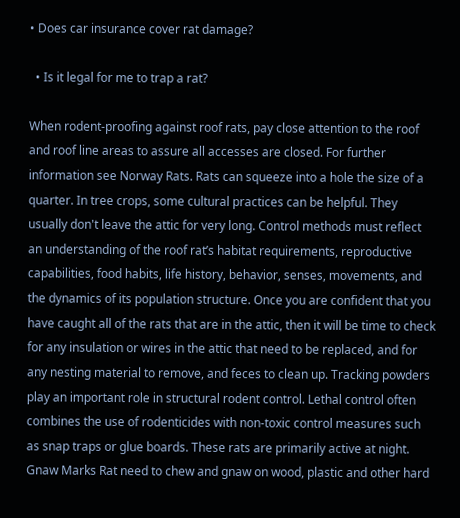• Does car insurance cover rat damage?

  • Is it legal for me to trap a rat?

When rodent-proofing against roof rats, pay close attention to the roof and roof line areas to assure all accesses are closed. For further information see Norway Rats. Rats can squeeze into a hole the size of a quarter. In tree crops, some cultural practices can be helpful. They usually don't leave the attic for very long. Control methods must reflect an understanding of the roof rat’s habitat requirements, reproductive capabilities, food habits, life history, behavior, senses, movements, and the dynamics of its population structure. Once you are confident that you have caught all of the rats that are in the attic, then it will be time to check for any insulation or wires in the attic that need to be replaced, and for any nesting material to remove, and feces to clean up. Tracking powders play an important role in structural rodent control. Lethal control often combines the use of rodenticides with non-toxic control measures such as snap traps or glue boards. These rats are primarily active at night. Gnaw Marks Rat need to chew and gnaw on wood, plastic and other hard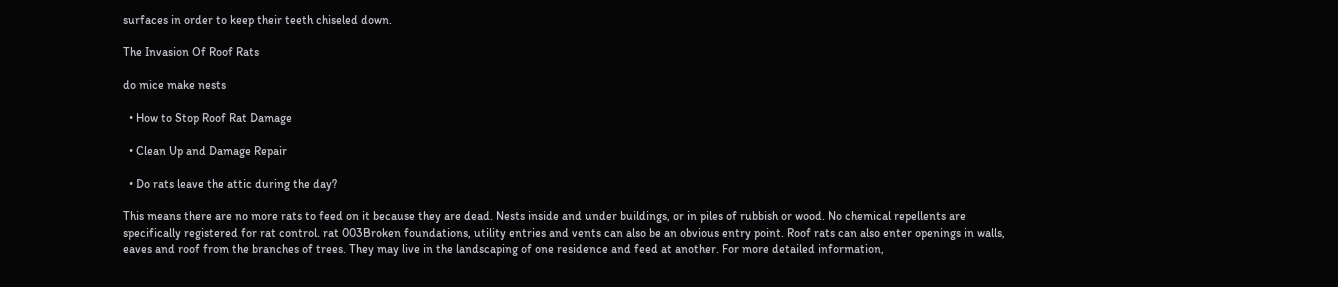surfaces in order to keep their teeth chiseled down.

The Invasion Of Roof Rats

do mice make nests

  • How to Stop Roof Rat Damage

  • Clean Up and Damage Repair

  • Do rats leave the attic during the day?

This means there are no more rats to feed on it because they are dead. Nests inside and under buildings, or in piles of rubbish or wood. No chemical repellents are specifically registered for rat control. rat 003Broken foundations, utility entries and vents can also be an obvious entry point. Roof rats can also enter openings in walls, eaves and roof from the branches of trees. They may live in the landscaping of one residence and feed at another. For more detailed information,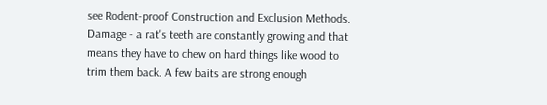see Rodent-proof Construction and Exclusion Methods. Damage - a rat's teeth are constantly growing and that means they have to chew on hard things like wood to trim them back. A few baits are strong enough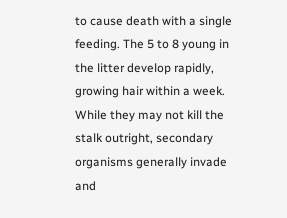to cause death with a single feeding. The 5 to 8 young in the litter develop rapidly, growing hair within a week. While they may not kill the stalk outright, secondary organisms generally invade and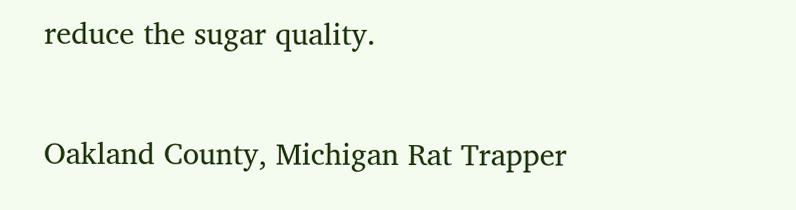reduce the sugar quality.

Oakland County, Michigan Rat Trapper